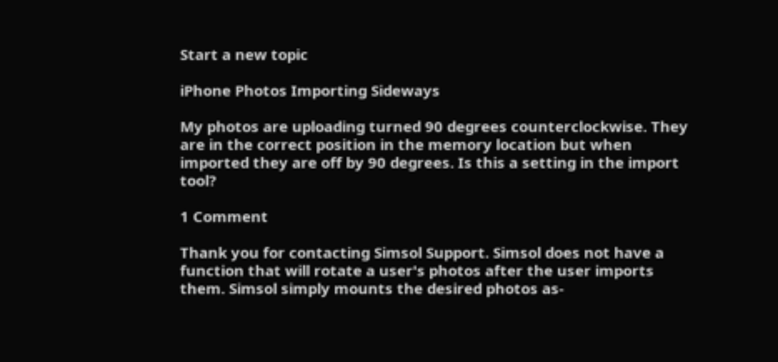Start a new topic

iPhone Photos Importing Sideways

My photos are uploading turned 90 degrees counterclockwise. They are in the correct position in the memory location but when imported they are off by 90 degrees. Is this a setting in the import tool?

1 Comment

Thank you for contacting Simsol Support. Simsol does not have a function that will rotate a user's photos after the user imports them. Simsol simply mounts the desired photos as-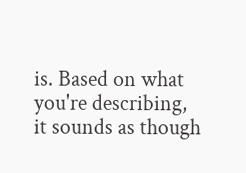is. Based on what you're describing, it sounds as though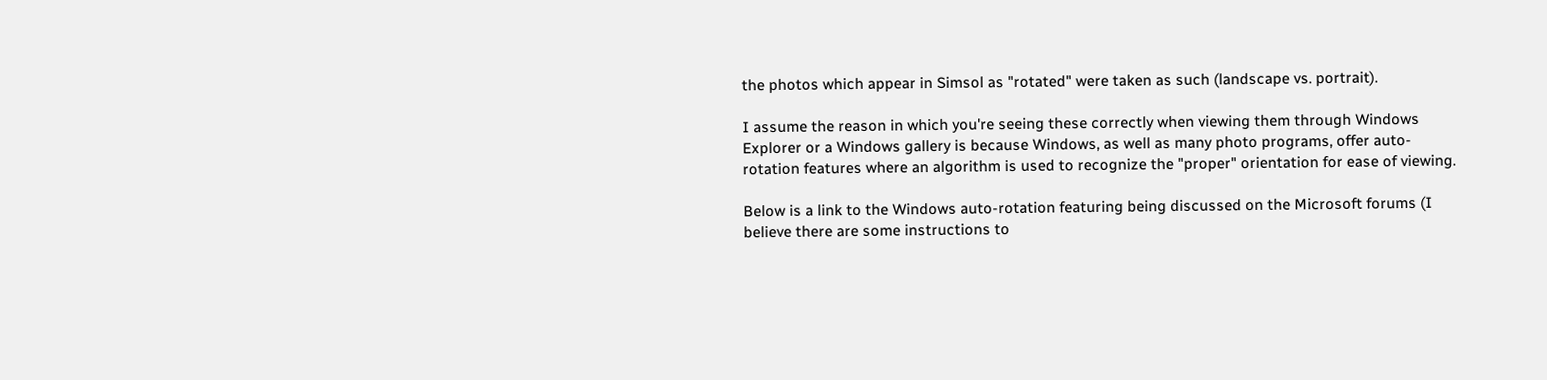the photos which appear in Simsol as "rotated" were taken as such (landscape vs. portrait).

I assume the reason in which you're seeing these correctly when viewing them through Windows Explorer or a Windows gallery is because Windows, as well as many photo programs, offer auto-rotation features where an algorithm is used to recognize the "proper" orientation for ease of viewing.

Below is a link to the Windows auto-rotation featuring being discussed on the Microsoft forums (I believe there are some instructions to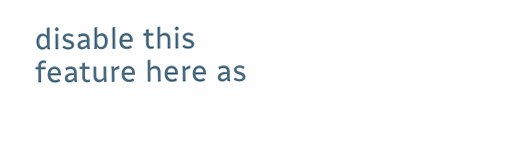disable this feature here as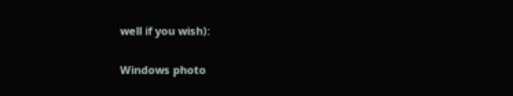well if you wish):

Windows photo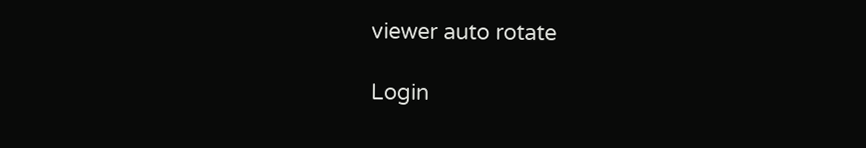viewer auto rotate

Login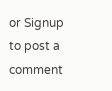or Signup to post a comment